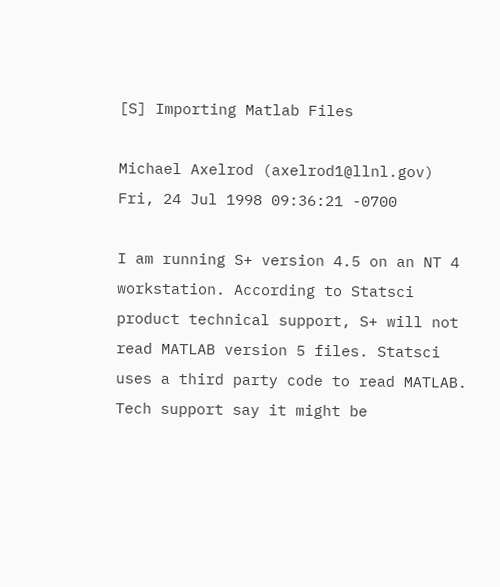[S] Importing Matlab Files

Michael Axelrod (axelrod1@llnl.gov)
Fri, 24 Jul 1998 09:36:21 -0700

I am running S+ version 4.5 on an NT 4 workstation. According to Statsci
product technical support, S+ will not read MATLAB version 5 files. Statsci
uses a third party code to read MATLAB. Tech support say it might be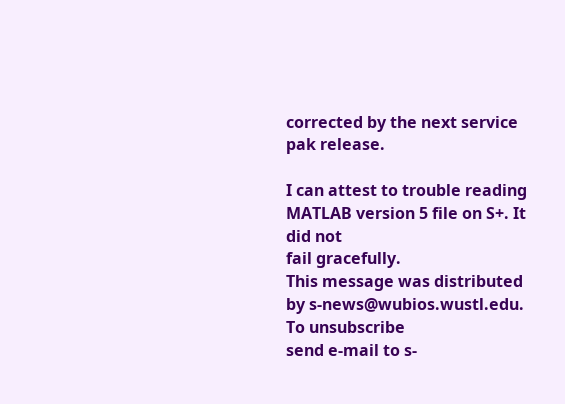corrected by the next service pak release.

I can attest to trouble reading MATLAB version 5 file on S+. It did not
fail gracefully.
This message was distributed by s-news@wubios.wustl.edu. To unsubscribe
send e-mail to s-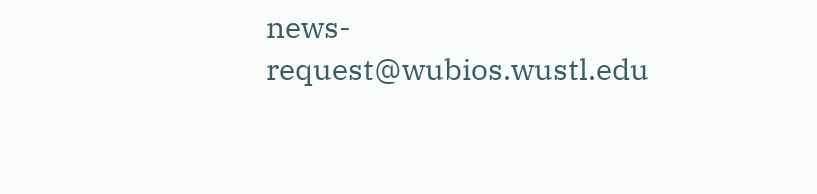news-request@wubios.wustl.edu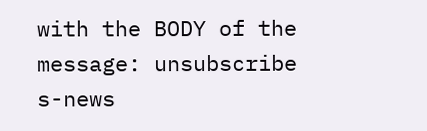with the BODY of the
message: unsubscribe s-news